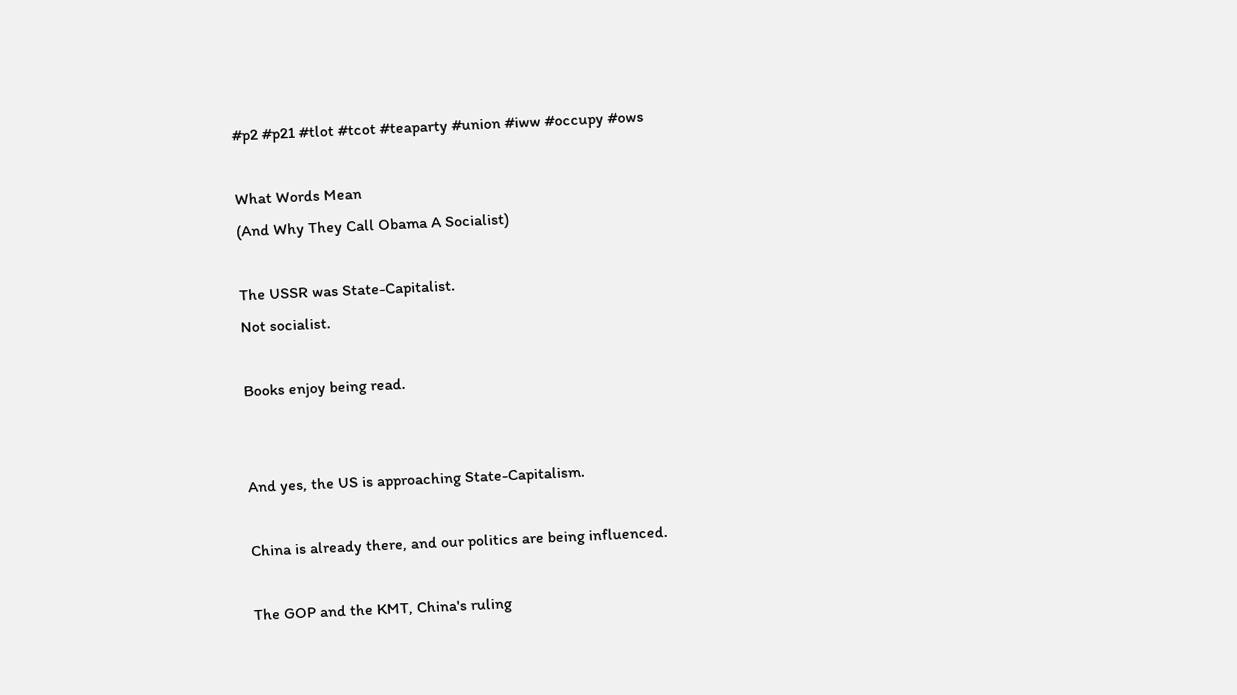#p2 #p21 #tlot #tcot #teaparty #union #iww #occupy #ows

What Words Mean
(And Why They Call Obama A Socialist)

The USSR was State-Capitalist.
Not socialist.

Books enjoy being read.


And yes, the US is approaching State-Capitalism.

China is already there, and our politics are being influenced.

The GOP and the KMT, China's ruling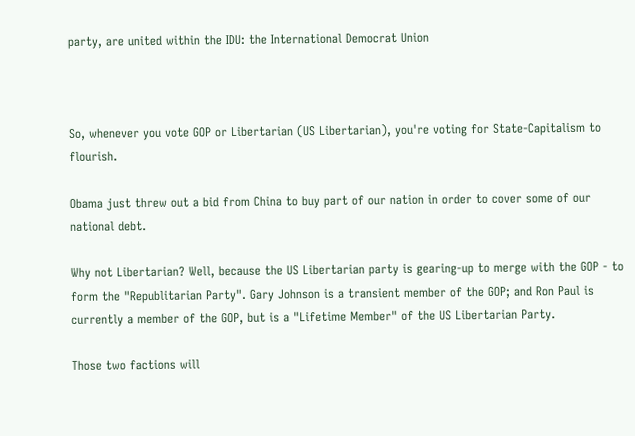party, are united within the IDU: the International Democrat Union



So, whenever you vote GOP or Libertarian (US Libertarian), you're voting for State-Capitalism to flourish.

Obama just threw out a bid from China to buy part of our nation in order to cover some of our national debt.

Why not Libertarian? Well, because the US Libertarian party is gearing-up to merge with the GOP - to form the "Republitarian Party". Gary Johnson is a transient member of the GOP; and Ron Paul is currently a member of the GOP, but is a "Lifetime Member" of the US Libertarian Party.

Those two factions will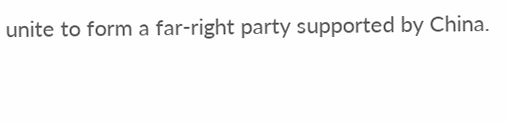unite to form a far-right party supported by China.